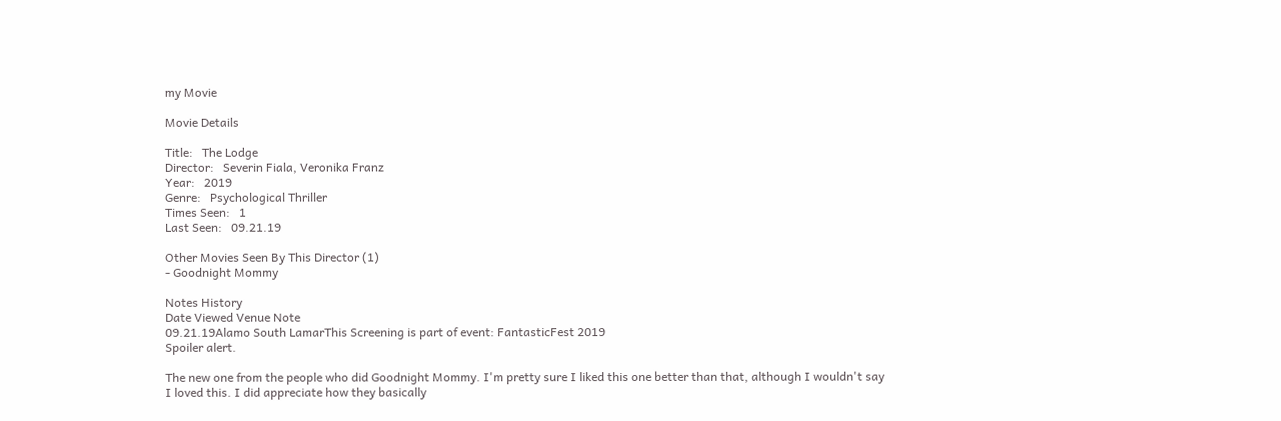my Movie

Movie Details

Title:   The Lodge
Director:   Severin Fiala, Veronika Franz
Year:   2019
Genre:   Psychological Thriller
Times Seen:   1
Last Seen:   09.21.19

Other Movies Seen By This Director (1)
- Goodnight Mommy

Notes History
Date Viewed Venue Note
09.21.19Alamo South LamarThis Screening is part of event: FantasticFest 2019
Spoiler alert.

The new one from the people who did Goodnight Mommy. I'm pretty sure I liked this one better than that, although I wouldn't say I loved this. I did appreciate how they basically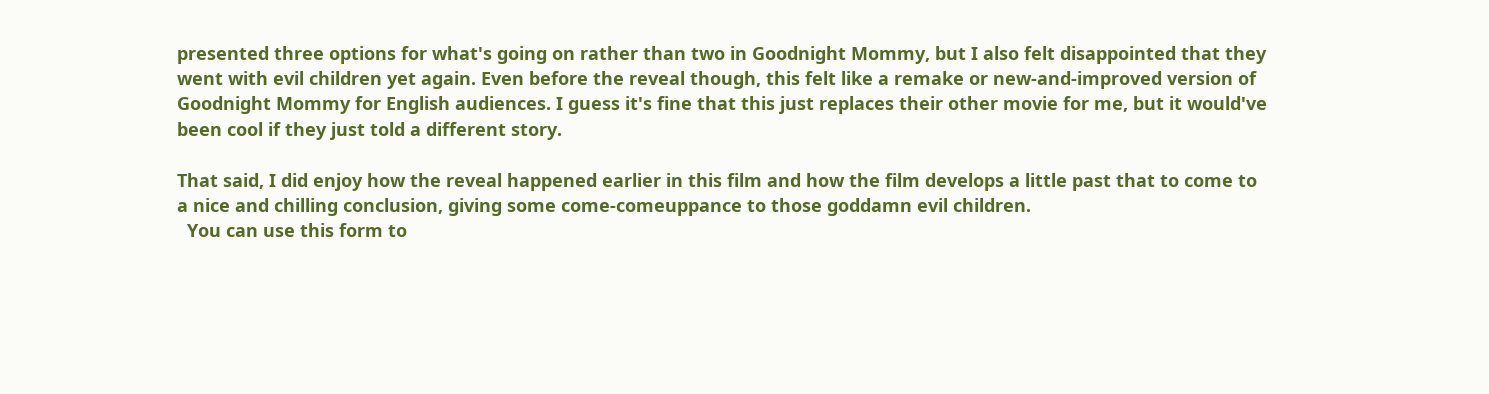presented three options for what's going on rather than two in Goodnight Mommy, but I also felt disappointed that they went with evil children yet again. Even before the reveal though, this felt like a remake or new-and-improved version of Goodnight Mommy for English audiences. I guess it's fine that this just replaces their other movie for me, but it would've been cool if they just told a different story.

That said, I did enjoy how the reveal happened earlier in this film and how the film develops a little past that to come to a nice and chilling conclusion, giving some come-comeuppance to those goddamn evil children.
  You can use this form to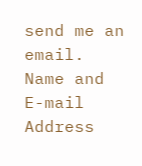send me an email. Name and E-mail Address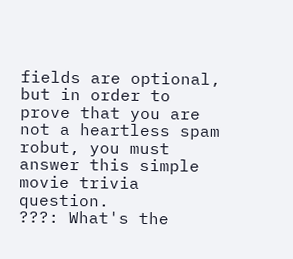fields are optional, but in order to prove that you are not a heartless spam robut, you must answer this simple movie trivia question.
???: What's the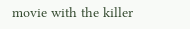movie with the killer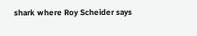shark where Roy Scheider says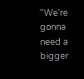"We're gonna need a bigger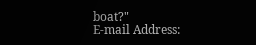boat?"
E-mail Address: